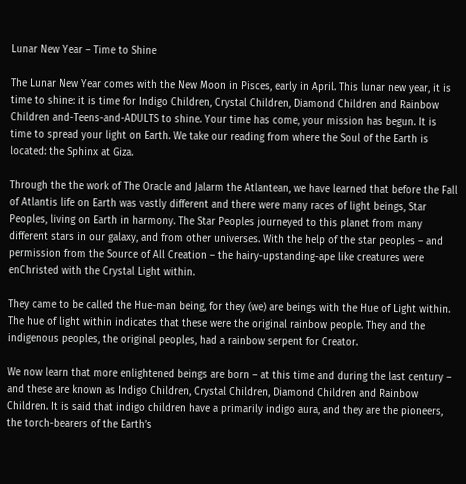Lunar New Year – Time to Shine

The Lunar New Year comes with the New Moon in Pisces, early in April. This lunar new year, it is time to shine: it is time for Indigo Children, Crystal Children, Diamond Children and Rainbow Children and-Teens-and-ADULTS to shine. Your time has come, your mission has begun. It is time to spread your light on Earth. We take our reading from where the Soul of the Earth is located: the Sphinx at Giza.

Through the the work of The Oracle and Jalarm the Atlantean, we have learned that before the Fall of Atlantis life on Earth was vastly different and there were many races of light beings, Star Peoples, living on Earth in harmony. The Star Peoples journeyed to this planet from many different stars in our galaxy, and from other universes. With the help of the star peoples – and permission from the Source of All Creation – the hairy-upstanding-ape like creatures were enChristed with the Crystal Light within.

They came to be called the Hue-man being, for they (we) are beings with the Hue of Light within. The hue of light within indicates that these were the original rainbow people. They and the indigenous peoples, the original peoples, had a rainbow serpent for Creator.

We now learn that more enlightened beings are born – at this time and during the last century – and these are known as Indigo Children, Crystal Children, Diamond Children and Rainbow Children. It is said that indigo children have a primarily indigo aura, and they are the pioneers, the torch-bearers of the Earth’s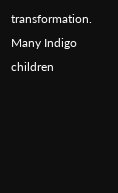transformation. Many Indigo children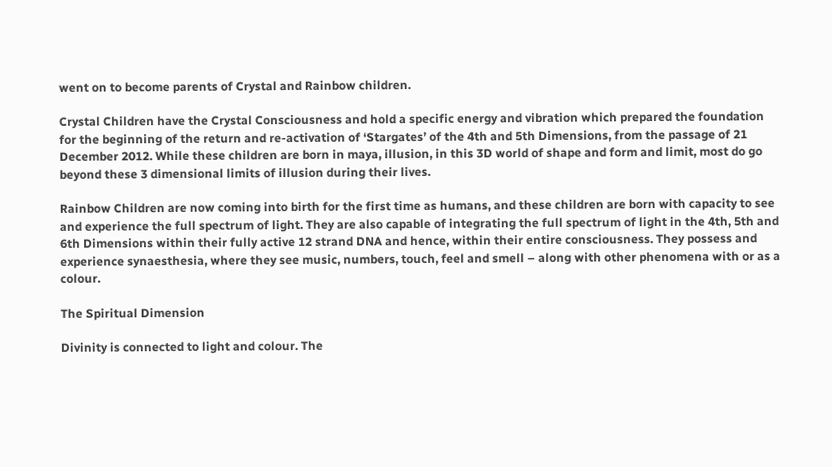went on to become parents of Crystal and Rainbow children.

Crystal Children have the Crystal Consciousness and hold a specific energy and vibration which prepared the foundation for the beginning of the return and re-activation of ‘Stargates’ of the 4th and 5th Dimensions, from the passage of 21 December 2012. While these children are born in maya, illusion, in this 3D world of shape and form and limit, most do go beyond these 3 dimensional limits of illusion during their lives.

Rainbow Children are now coming into birth for the first time as humans, and these children are born with capacity to see and experience the full spectrum of light. They are also capable of integrating the full spectrum of light in the 4th, 5th and 6th Dimensions within their fully active 12 strand DNA and hence, within their entire consciousness. They possess and experience synaesthesia, where they see music, numbers, touch, feel and smell – along with other phenomena with or as a colour.

The Spiritual Dimension

Divinity is connected to light and colour. The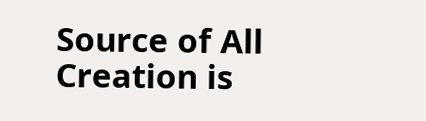Source of All Creation is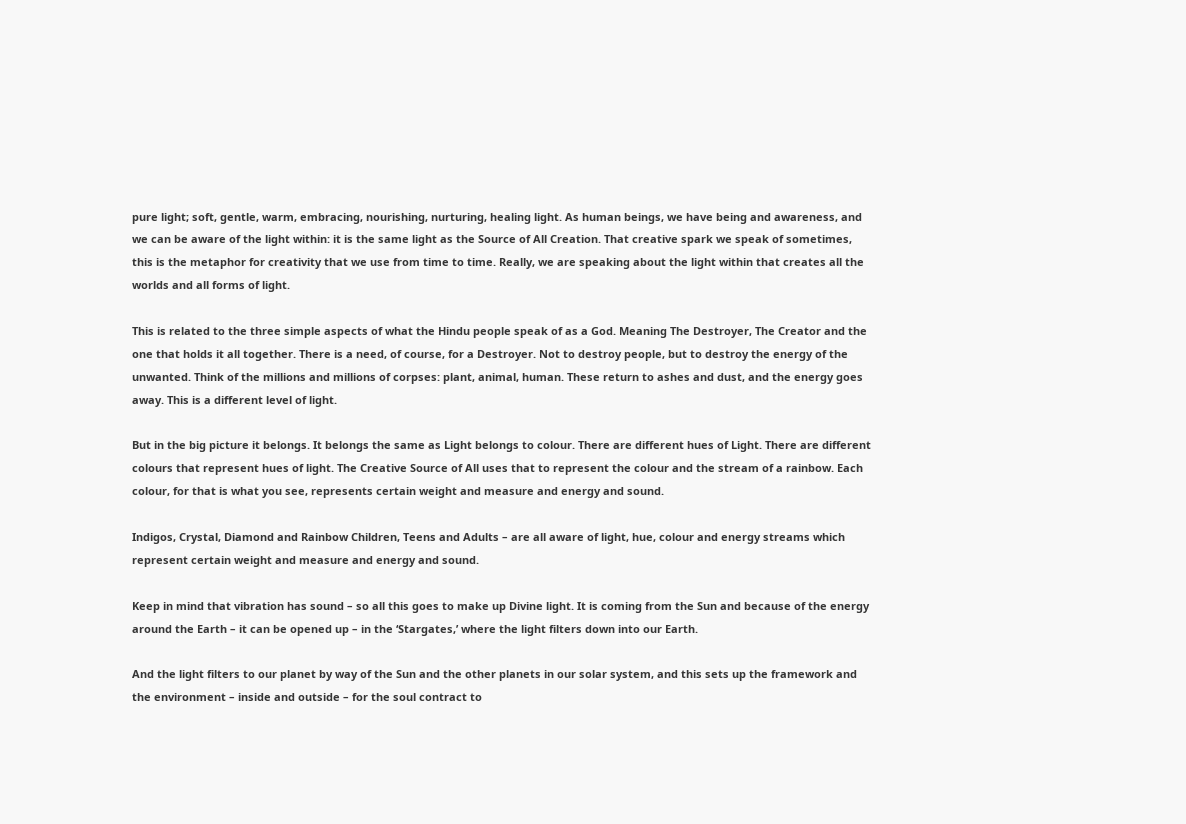pure light; soft, gentle, warm, embracing, nourishing, nurturing, healing light. As human beings, we have being and awareness, and we can be aware of the light within: it is the same light as the Source of All Creation. That creative spark we speak of sometimes, this is the metaphor for creativity that we use from time to time. Really, we are speaking about the light within that creates all the worlds and all forms of light.

This is related to the three simple aspects of what the Hindu people speak of as a God. Meaning The Destroyer, The Creator and the one that holds it all together. There is a need, of course, for a Destroyer. Not to destroy people, but to destroy the energy of the unwanted. Think of the millions and millions of corpses: plant, animal, human. These return to ashes and dust, and the energy goes away. This is a different level of light.

But in the big picture it belongs. It belongs the same as Light belongs to colour. There are different hues of Light. There are different colours that represent hues of light. The Creative Source of All uses that to represent the colour and the stream of a rainbow. Each colour, for that is what you see, represents certain weight and measure and energy and sound.

Indigos, Crystal, Diamond and Rainbow Children, Teens and Adults – are all aware of light, hue, colour and energy streams which represent certain weight and measure and energy and sound.

Keep in mind that vibration has sound – so all this goes to make up Divine light. It is coming from the Sun and because of the energy around the Earth – it can be opened up – in the ‘Stargates,’ where the light filters down into our Earth.

And the light filters to our planet by way of the Sun and the other planets in our solar system, and this sets up the framework and the environment – inside and outside – for the soul contract to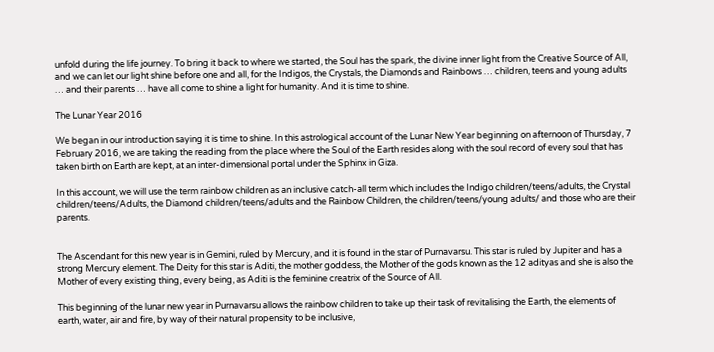unfold during the life journey. To bring it back to where we started, the Soul has the spark, the divine inner light from the Creative Source of All, and we can let our light shine before one and all, for the Indigos, the Crystals, the Diamonds and Rainbows … children, teens and young adults … and their parents … have all come to shine a light for humanity. And it is time to shine.

The Lunar Year 2016

We began in our introduction saying it is time to shine. In this astrological account of the Lunar New Year beginning on afternoon of Thursday, 7 February 2016, we are taking the reading from the place where the Soul of the Earth resides along with the soul record of every soul that has taken birth on Earth are kept, at an inter-dimensional portal under the Sphinx in Giza.

In this account, we will use the term rainbow children as an inclusive catch-all term which includes the Indigo children/teens/adults, the Crystal children/teens/Adults, the Diamond children/teens/adults and the Rainbow Children, the children/teens/young adults/ and those who are their parents.


The Ascendant for this new year is in Gemini, ruled by Mercury, and it is found in the star of Purnavarsu. This star is ruled by Jupiter and has a strong Mercury element. The Deity for this star is Aditi, the mother goddess, the Mother of the gods known as the 12 adityas and she is also the Mother of every existing thing, every being, as Aditi is the feminine creatrix of the Source of All.

This beginning of the lunar new year in Purnavarsu allows the rainbow children to take up their task of revitalising the Earth, the elements of earth, water, air and fire, by way of their natural propensity to be inclusive,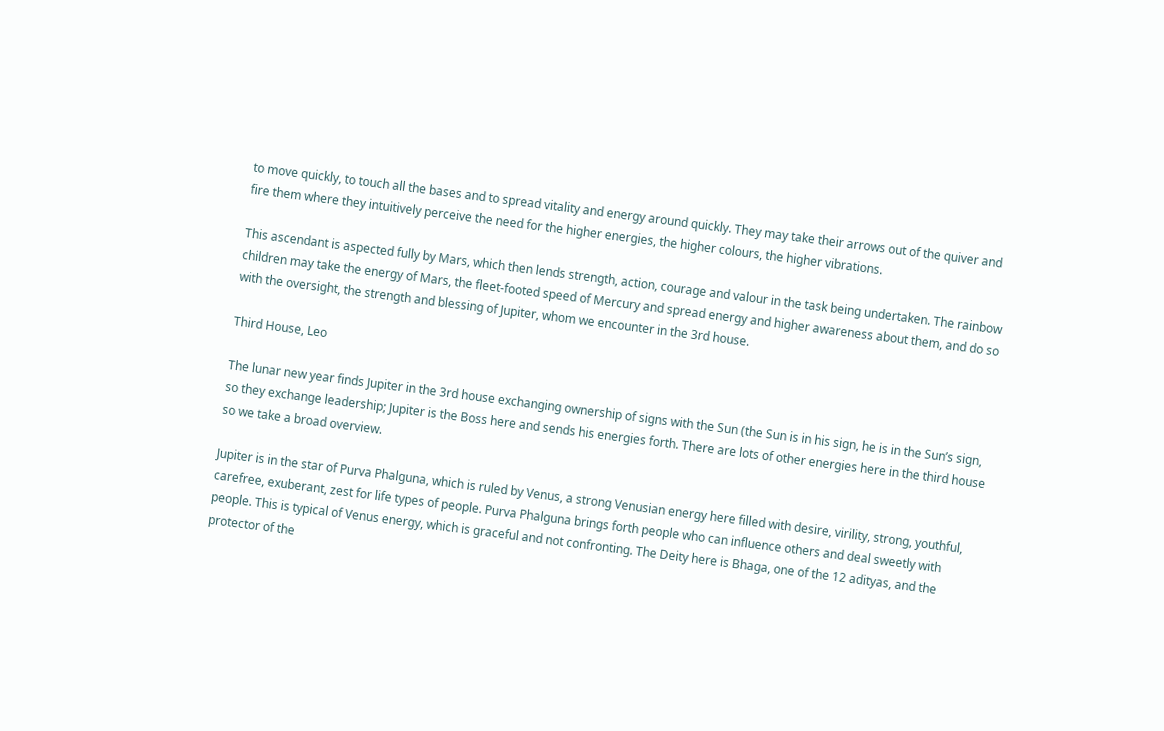to move quickly, to touch all the bases and to spread vitality and energy around quickly. They may take their arrows out of the quiver and fire them where they intuitively perceive the need for the higher energies, the higher colours, the higher vibrations.

This ascendant is aspected fully by Mars, which then lends strength, action, courage and valour in the task being undertaken. The rainbow children may take the energy of Mars, the fleet-footed speed of Mercury and spread energy and higher awareness about them, and do so with the oversight, the strength and blessing of Jupiter, whom we encounter in the 3rd house.

Third House, Leo

The lunar new year finds Jupiter in the 3rd house exchanging ownership of signs with the Sun (the Sun is in his sign, he is in the Sun’s sign, so they exchange leadership; Jupiter is the Boss here and sends his energies forth. There are lots of other energies here in the third house so we take a broad overview.

Jupiter is in the star of Purva Phalguna, which is ruled by Venus, a strong Venusian energy here filled with desire, virility, strong, youthful, carefree, exuberant, zest for life types of people. Purva Phalguna brings forth people who can influence others and deal sweetly with people. This is typical of Venus energy, which is graceful and not confronting. The Deity here is Bhaga, one of the 12 adityas, and the protector of the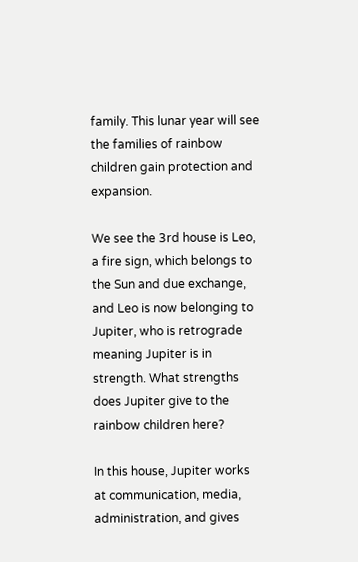family. This lunar year will see the families of rainbow children gain protection and expansion.

We see the 3rd house is Leo, a fire sign, which belongs to the Sun and due exchange, and Leo is now belonging to Jupiter, who is retrograde meaning Jupiter is in strength. What strengths does Jupiter give to the rainbow children here?

In this house, Jupiter works at communication, media, administration, and gives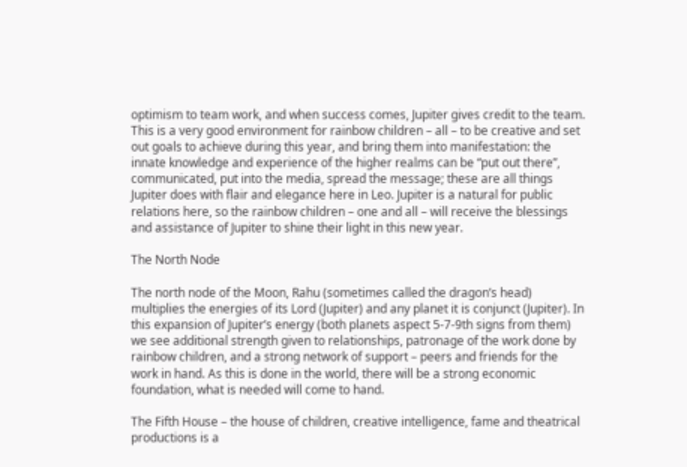optimism to team work, and when success comes, Jupiter gives credit to the team. This is a very good environment for rainbow children – all – to be creative and set out goals to achieve during this year, and bring them into manifestation: the innate knowledge and experience of the higher realms can be “put out there”, communicated, put into the media, spread the message; these are all things Jupiter does with flair and elegance here in Leo. Jupiter is a natural for public relations here, so the rainbow children – one and all – will receive the blessings and assistance of Jupiter to shine their light in this new year.

The North Node

The north node of the Moon, Rahu (sometimes called the dragon’s head) multiplies the energies of its Lord (Jupiter) and any planet it is conjunct (Jupiter). In this expansion of Jupiter’s energy (both planets aspect 5-7-9th signs from them) we see additional strength given to relationships, patronage of the work done by rainbow children, and a strong network of support – peers and friends for the work in hand. As this is done in the world, there will be a strong economic foundation, what is needed will come to hand.

The Fifth House – the house of children, creative intelligence, fame and theatrical productions is a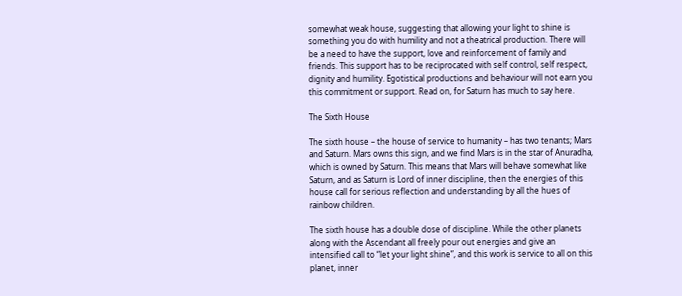somewhat weak house, suggesting that allowing your light to shine is something you do with humility and not a theatrical production. There will be a need to have the support, love and reinforcement of family and friends. This support has to be reciprocated with self control, self respect, dignity and humility. Egotistical productions and behaviour will not earn you this commitment or support. Read on, for Saturn has much to say here.

The Sixth House

The sixth house – the house of service to humanity – has two tenants; Mars and Saturn. Mars owns this sign, and we find Mars is in the star of Anuradha, which is owned by Saturn. This means that Mars will behave somewhat like Saturn, and as Saturn is Lord of inner discipline, then the energies of this house call for serious reflection and understanding by all the hues of rainbow children.

The sixth house has a double dose of discipline. While the other planets along with the Ascendant all freely pour out energies and give an intensified call to “let your light shine”, and this work is service to all on this planet, inner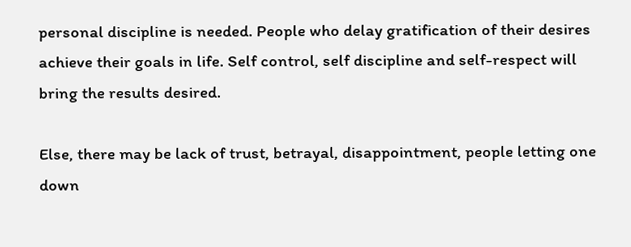personal discipline is needed. People who delay gratification of their desires achieve their goals in life. Self control, self discipline and self-respect will bring the results desired.

Else, there may be lack of trust, betrayal, disappointment, people letting one down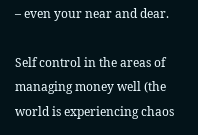– even your near and dear.

Self control in the areas of managing money well (the world is experiencing chaos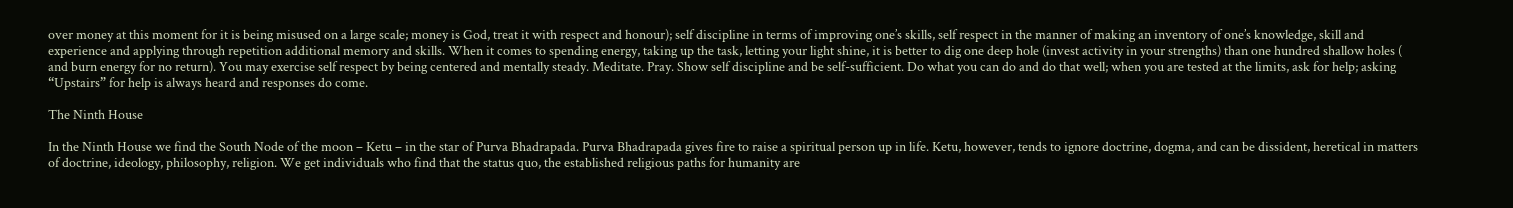over money at this moment for it is being misused on a large scale; money is God, treat it with respect and honour); self discipline in terms of improving one’s skills, self respect in the manner of making an inventory of one’s knowledge, skill and experience and applying through repetition additional memory and skills. When it comes to spending energy, taking up the task, letting your light shine, it is better to dig one deep hole (invest activity in your strengths) than one hundred shallow holes ( and burn energy for no return). You may exercise self respect by being centered and mentally steady. Meditate. Pray. Show self discipline and be self-sufficient. Do what you can do and do that well; when you are tested at the limits, ask for help; asking “Upstairs” for help is always heard and responses do come.

The Ninth House

In the Ninth House we find the South Node of the moon – Ketu – in the star of Purva Bhadrapada. Purva Bhadrapada gives fire to raise a spiritual person up in life. Ketu, however, tends to ignore doctrine, dogma, and can be dissident, heretical in matters of doctrine, ideology, philosophy, religion. We get individuals who find that the status quo, the established religious paths for humanity are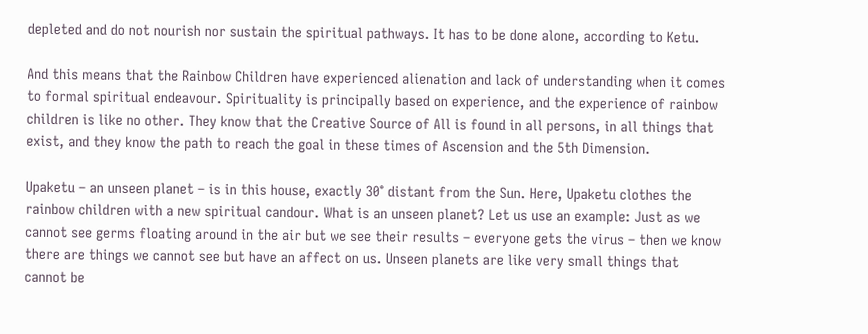depleted and do not nourish nor sustain the spiritual pathways. It has to be done alone, according to Ketu.

And this means that the Rainbow Children have experienced alienation and lack of understanding when it comes to formal spiritual endeavour. Spirituality is principally based on experience, and the experience of rainbow children is like no other. They know that the Creative Source of All is found in all persons, in all things that exist, and they know the path to reach the goal in these times of Ascension and the 5th Dimension.

Upaketu – an unseen planet – is in this house, exactly 30° distant from the Sun. Here, Upaketu clothes the rainbow children with a new spiritual candour. What is an unseen planet? Let us use an example: Just as we cannot see germs floating around in the air but we see their results – everyone gets the virus – then we know there are things we cannot see but have an affect on us. Unseen planets are like very small things that cannot be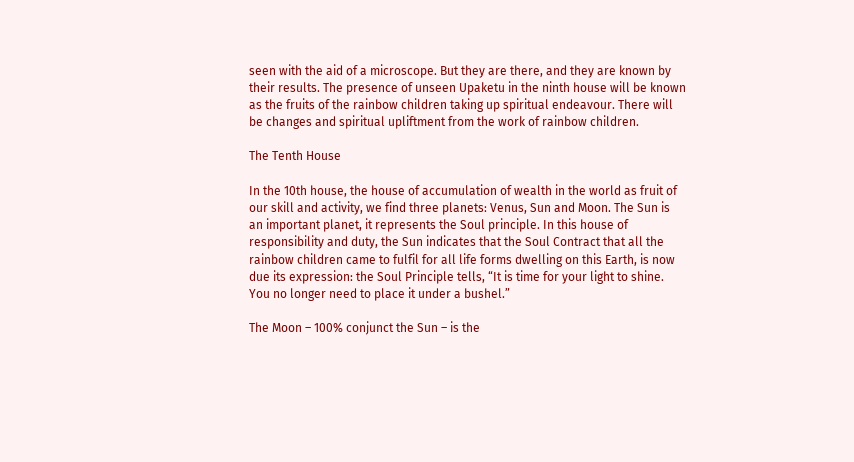seen with the aid of a microscope. But they are there, and they are known by their results. The presence of unseen Upaketu in the ninth house will be known as the fruits of the rainbow children taking up spiritual endeavour. There will be changes and spiritual upliftment from the work of rainbow children.

The Tenth House

In the 10th house, the house of accumulation of wealth in the world as fruit of our skill and activity, we find three planets: Venus, Sun and Moon. The Sun is an important planet, it represents the Soul principle. In this house of responsibility and duty, the Sun indicates that the Soul Contract that all the rainbow children came to fulfil for all life forms dwelling on this Earth, is now due its expression: the Soul Principle tells, “It is time for your light to shine. You no longer need to place it under a bushel.”

The Moon – 100% conjunct the Sun – is the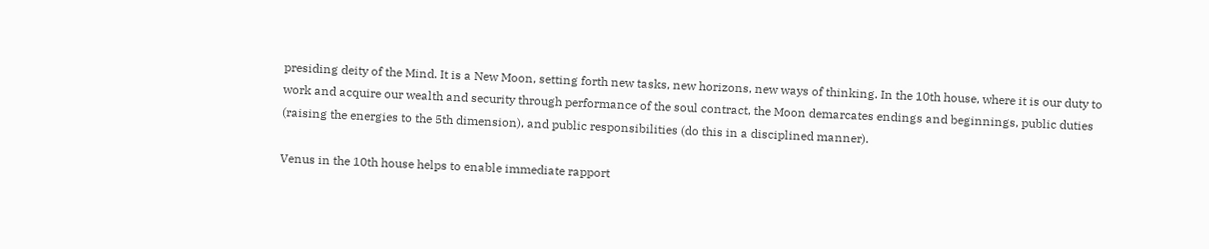presiding deity of the Mind. It is a New Moon, setting forth new tasks, new horizons, new ways of thinking. In the 10th house, where it is our duty to work and acquire our wealth and security through performance of the soul contract, the Moon demarcates endings and beginnings, public duties (raising the energies to the 5th dimension), and public responsibilities (do this in a disciplined manner).

Venus in the 10th house helps to enable immediate rapport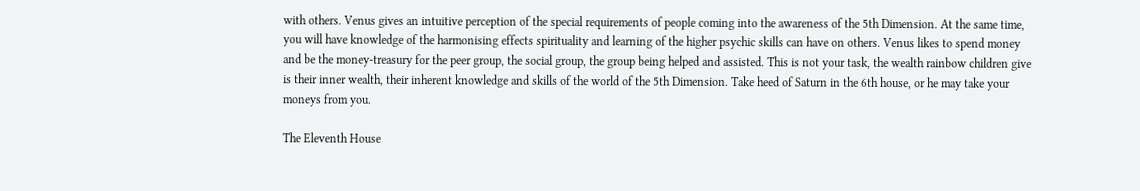with others. Venus gives an intuitive perception of the special requirements of people coming into the awareness of the 5th Dimension. At the same time, you will have knowledge of the harmonising effects spirituality and learning of the higher psychic skills can have on others. Venus likes to spend money and be the money-treasury for the peer group, the social group, the group being helped and assisted. This is not your task, the wealth rainbow children give is their inner wealth, their inherent knowledge and skills of the world of the 5th Dimension. Take heed of Saturn in the 6th house, or he may take your moneys from you.

The Eleventh House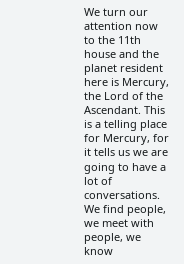We turn our attention now to the 11th house and the planet resident here is Mercury, the Lord of the Ascendant. This is a telling place for Mercury, for it tells us we are going to have a lot of conversations. We find people, we meet with people, we know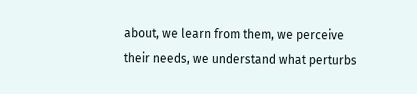about, we learn from them, we perceive their needs, we understand what perturbs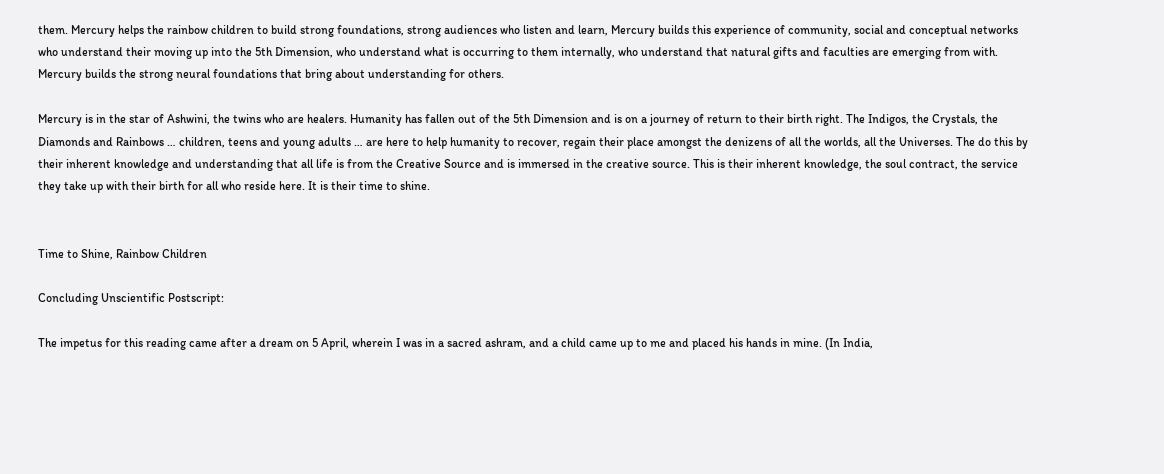them. Mercury helps the rainbow children to build strong foundations, strong audiences who listen and learn, Mercury builds this experience of community, social and conceptual networks who understand their moving up into the 5th Dimension, who understand what is occurring to them internally, who understand that natural gifts and faculties are emerging from with. Mercury builds the strong neural foundations that bring about understanding for others.

Mercury is in the star of Ashwini, the twins who are healers. Humanity has fallen out of the 5th Dimension and is on a journey of return to their birth right. The Indigos, the Crystals, the Diamonds and Rainbows … children, teens and young adults … are here to help humanity to recover, regain their place amongst the denizens of all the worlds, all the Universes. The do this by their inherent knowledge and understanding that all life is from the Creative Source and is immersed in the creative source. This is their inherent knowledge, the soul contract, the service they take up with their birth for all who reside here. It is their time to shine.


Time to Shine, Rainbow Children

Concluding Unscientific Postscript:

The impetus for this reading came after a dream on 5 April, wherein I was in a sacred ashram, and a child came up to me and placed his hands in mine. (In India,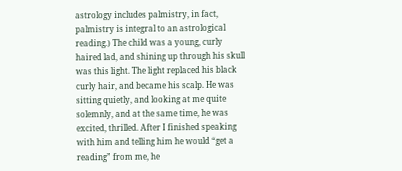astrology includes palmistry, in fact, palmistry is integral to an astrological reading.) The child was a young, curly haired lad, and shining up through his skull was this light. The light replaced his black curly hair, and became his scalp. He was sitting quietly, and looking at me quite solemnly, and at the same time, he was excited, thrilled. After I finished speaking with him and telling him he would “get a reading” from me, he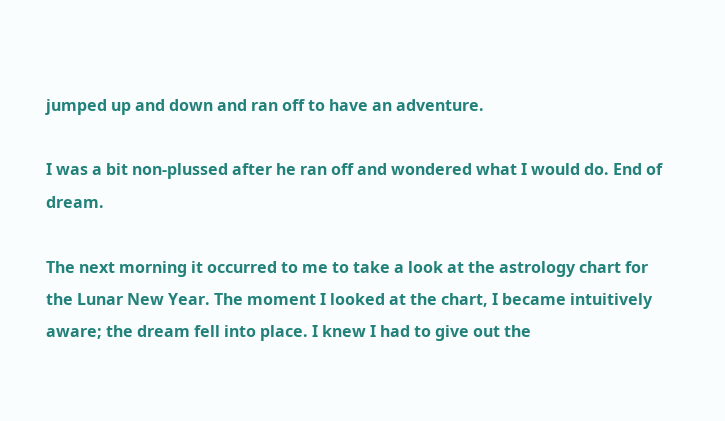jumped up and down and ran off to have an adventure.

I was a bit non-plussed after he ran off and wondered what I would do. End of dream.

The next morning it occurred to me to take a look at the astrology chart for the Lunar New Year. The moment I looked at the chart, I became intuitively aware; the dream fell into place. I knew I had to give out the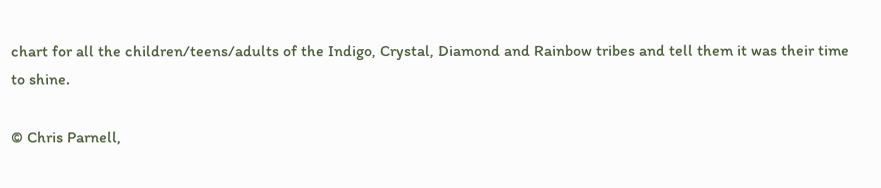chart for all the children/teens/adults of the Indigo, Crystal, Diamond and Rainbow tribes and tell them it was their time to shine.

© Chris Parnell,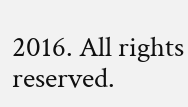2016. All rights reserved.